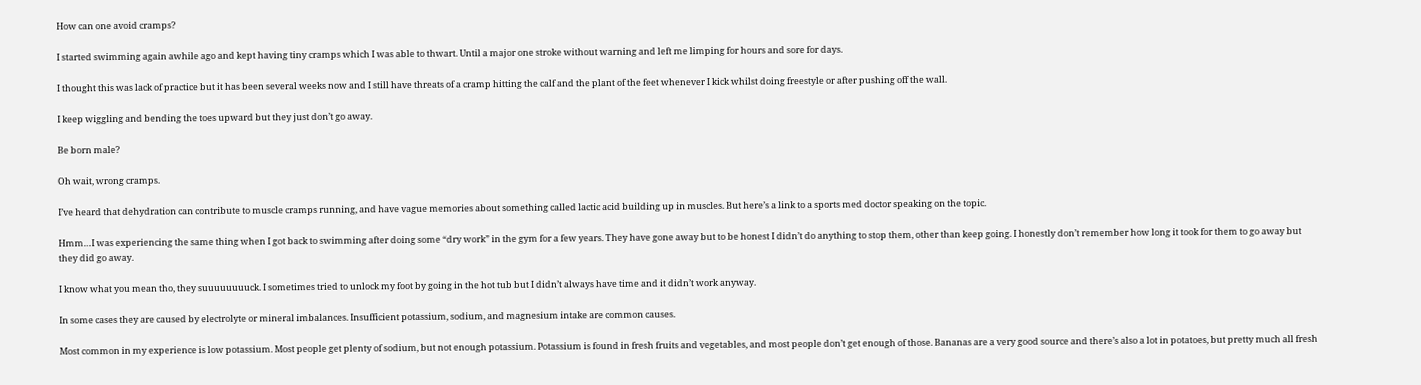How can one avoid cramps?

I started swimming again awhile ago and kept having tiny cramps which I was able to thwart. Until a major one stroke without warning and left me limping for hours and sore for days.

I thought this was lack of practice but it has been several weeks now and I still have threats of a cramp hitting the calf and the plant of the feet whenever I kick whilst doing freestyle or after pushing off the wall.

I keep wiggling and bending the toes upward but they just don’t go away.

Be born male?

Oh wait, wrong cramps.

I’ve heard that dehydration can contribute to muscle cramps running, and have vague memories about something called lactic acid building up in muscles. But here’s a link to a sports med doctor speaking on the topic.

Hmm…I was experiencing the same thing when I got back to swimming after doing some “dry work” in the gym for a few years. They have gone away but to be honest I didn’t do anything to stop them, other than keep going. I honestly don’t remember how long it took for them to go away but they did go away.

I know what you mean tho, they suuuuuuuuck. I sometimes tried to unlock my foot by going in the hot tub but I didn’t always have time and it didn’t work anyway.

In some cases they are caused by electrolyte or mineral imbalances. Insufficient potassium, sodium, and magnesium intake are common causes.

Most common in my experience is low potassium. Most people get plenty of sodium, but not enough potassium. Potassium is found in fresh fruits and vegetables, and most people don’t get enough of those. Bananas are a very good source and there’s also a lot in potatoes, but pretty much all fresh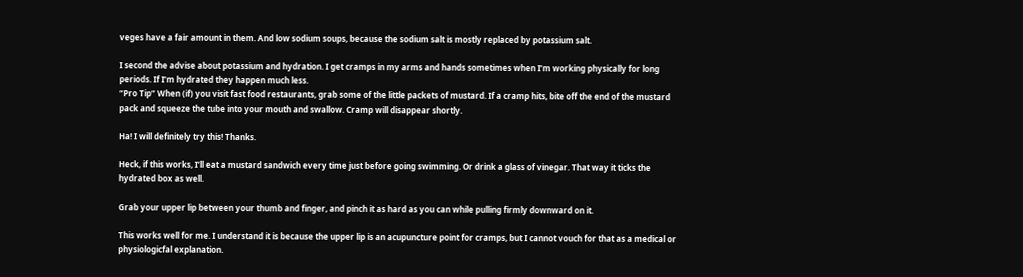veges have a fair amount in them. And low sodium soups, because the sodium salt is mostly replaced by potassium salt.

I second the advise about potassium and hydration. I get cramps in my arms and hands sometimes when I’m working physically for long periods. If I’m hydrated they happen much less.
“Pro Tip” When (if) you visit fast food restaurants, grab some of the little packets of mustard. If a cramp hits, bite off the end of the mustard pack and squeeze the tube into your mouth and swallow. Cramp will disappear shortly.

Ha! I will definitely try this! Thanks.

Heck, if this works, I’ll eat a mustard sandwich every time just before going swimming. Or drink a glass of vinegar. That way it ticks the hydrated box as well.

Grab your upper lip between your thumb and finger, and pinch it as hard as you can while pulling firmly downward on it.

This works well for me. I understand it is because the upper lip is an acupuncture point for cramps, but I cannot vouch for that as a medical or physiologicfal explanation.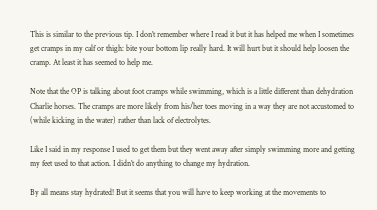This is similar to the previous tip. I don’t remember where I read it but it has helped me when I sometimes get cramps in my calf or thigh: bite your bottom lip really hard. It will hurt but it should help loosen the cramp. At least it has seemed to help me.

Note that the OP is talking about foot cramps while swimming, which is a little different than dehydration Charlie horses. The cramps are more likely from his/her toes moving in a way they are not accustomed to (while kicking in the water) rather than lack of electrolytes.

Like I said in my response I used to get them but they went away after simply swimming more and getting my feet used to that action. I didn’t do anything to change my hydration.

By all means stay hydrated! But it seems that you will have to keep working at the movements to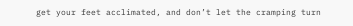get your feet acclimated, and don’t let the cramping turn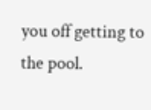you off getting to the pool.